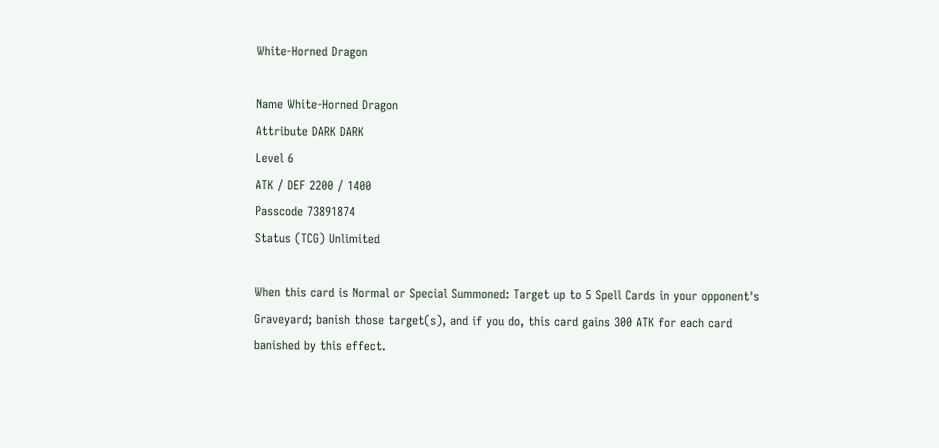White-Horned Dragon

Name White-Horned Dragon
Attribute DARK DARK
Level 6
ATK / DEF 2200 / 1400
Passcode 73891874
Status (TCG) Unlimited

When this card is Normal or Special Summoned: Target up to 5 Spell Cards in your opponent's Graveyard; banish those target(s), and if you do, this card gains 300 ATK for each card banished by this effect.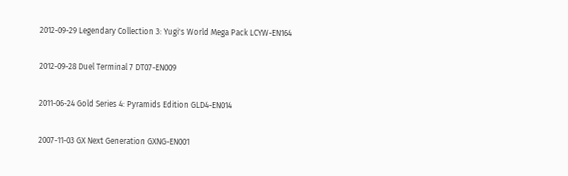2012-09-29 Legendary Collection 3: Yugi's World Mega Pack LCYW-EN164

2012-09-28 Duel Terminal 7 DT07-EN009

2011-06-24 Gold Series 4: Pyramids Edition GLD4-EN014

2007-11-03 GX Next Generation GXNG-EN001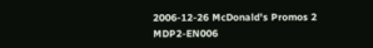2006-12-26 McDonald's Promos 2 MDP2-EN006